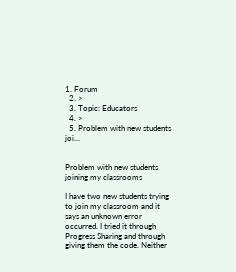1. Forum
  2. >
  3. Topic: Educators
  4. >
  5. Problem with new students joi…


Problem with new students joining my classrooms

I have two new students trying to join my classroom and it says an unknown error occurred. I tried it through Progress Sharing and through giving them the code. Neither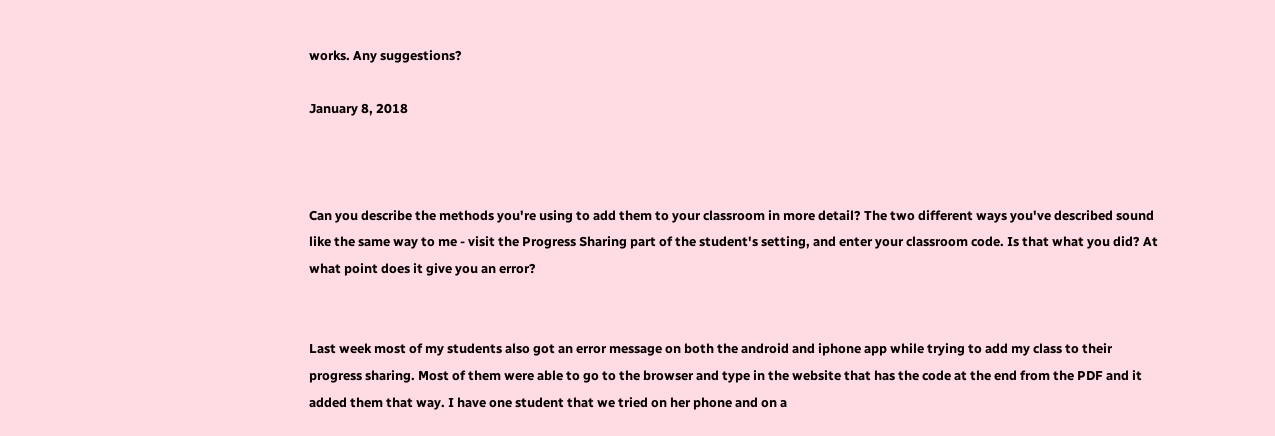works. Any suggestions?

January 8, 2018



Can you describe the methods you're using to add them to your classroom in more detail? The two different ways you've described sound like the same way to me - visit the Progress Sharing part of the student's setting, and enter your classroom code. Is that what you did? At what point does it give you an error?


Last week most of my students also got an error message on both the android and iphone app while trying to add my class to their progress sharing. Most of them were able to go to the browser and type in the website that has the code at the end from the PDF and it added them that way. I have one student that we tried on her phone and on a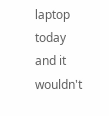laptop today and it wouldn't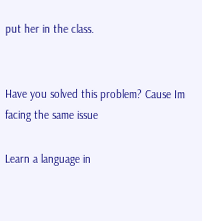put her in the class.


Have you solved this problem? Cause Im facing the same issue

Learn a language in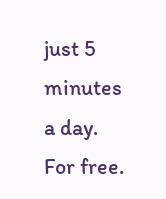just 5 minutes a day. For free.